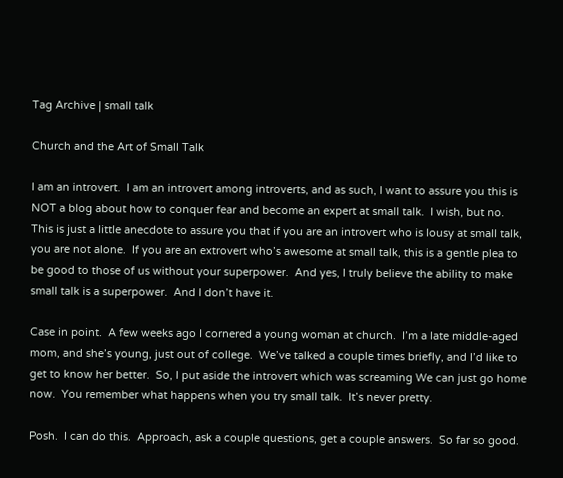Tag Archive | small talk

Church and the Art of Small Talk

I am an introvert.  I am an introvert among introverts, and as such, I want to assure you this is NOT a blog about how to conquer fear and become an expert at small talk.  I wish, but no.  This is just a little anecdote to assure you that if you are an introvert who is lousy at small talk, you are not alone.  If you are an extrovert who’s awesome at small talk, this is a gentle plea to be good to those of us without your superpower.  And yes, I truly believe the ability to make small talk is a superpower.  And I don’t have it.

Case in point.  A few weeks ago I cornered a young woman at church.  I’m a late middle-aged mom, and she’s young, just out of college.  We’ve talked a couple times briefly, and I’d like to get to know her better.  So, I put aside the introvert which was screaming We can just go home now.  You remember what happens when you try small talk.  It’s never pretty.

Posh.  I can do this.  Approach, ask a couple questions, get a couple answers.  So far so good.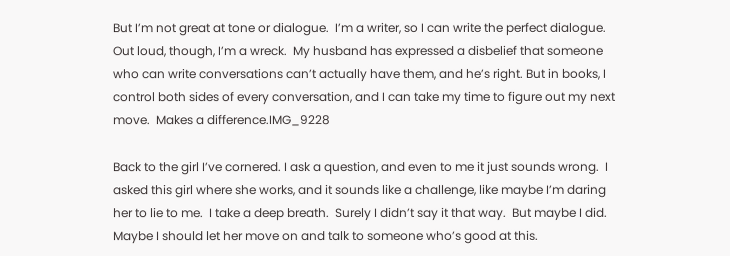But I’m not great at tone or dialogue.  I’m a writer, so I can write the perfect dialogue.  Out loud, though, I’m a wreck.  My husband has expressed a disbelief that someone who can write conversations can’t actually have them, and he’s right. But in books, I control both sides of every conversation, and I can take my time to figure out my next move.  Makes a difference.IMG_9228

Back to the girl I’ve cornered. I ask a question, and even to me it just sounds wrong.  I asked this girl where she works, and it sounds like a challenge, like maybe I’m daring her to lie to me.  I take a deep breath.  Surely I didn’t say it that way.  But maybe I did.  Maybe I should let her move on and talk to someone who’s good at this.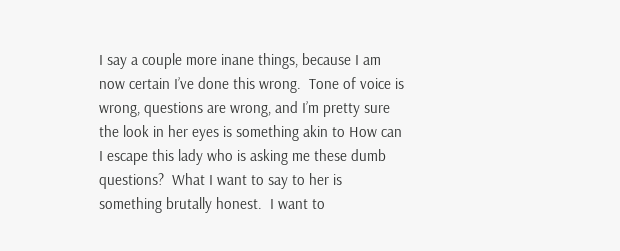I say a couple more inane things, because I am now certain I’ve done this wrong.  Tone of voice is wrong, questions are wrong, and I’m pretty sure the look in her eyes is something akin to How can I escape this lady who is asking me these dumb questions?  What I want to say to her is something brutally honest.  I want to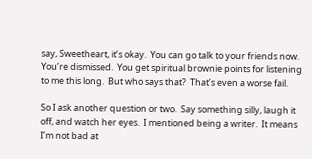say, Sweetheart, it’s okay.  You can go talk to your friends now.  You’re dismissed.  You get spiritual brownie points for listening to me this long.  But who says that?  That’s even a worse fail.

So I ask another question or two.  Say something silly, laugh it off, and watch her eyes.  I mentioned being a writer.  It means I’m not bad at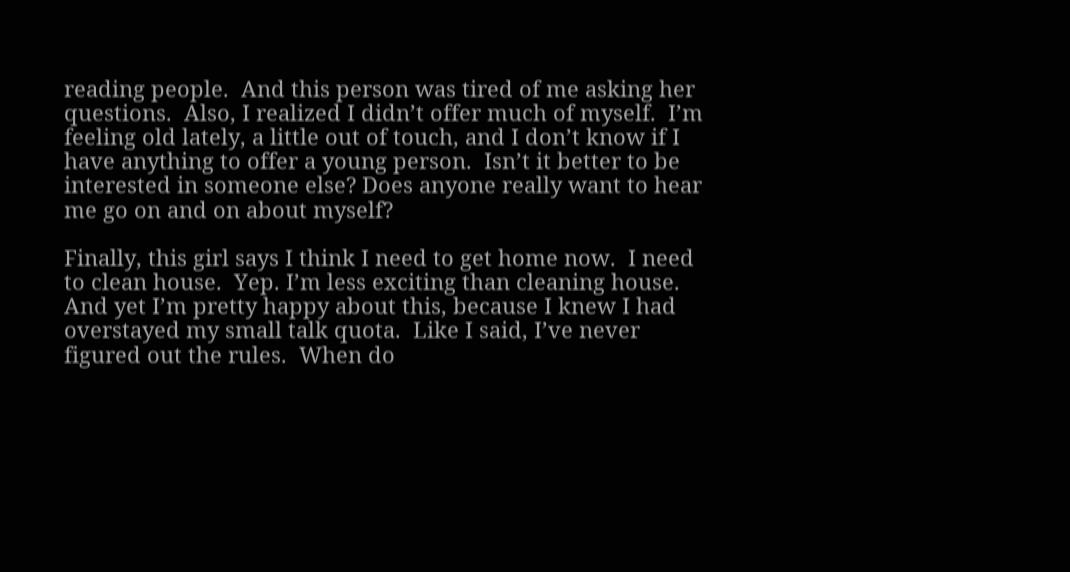reading people.  And this person was tired of me asking her questions.  Also, I realized I didn’t offer much of myself.  I’m feeling old lately, a little out of touch, and I don’t know if I have anything to offer a young person.  Isn’t it better to be interested in someone else? Does anyone really want to hear me go on and on about myself?

Finally, this girl says I think I need to get home now.  I need to clean house.  Yep. I’m less exciting than cleaning house.  And yet I’m pretty happy about this, because I knew I had overstayed my small talk quota.  Like I said, I’ve never figured out the rules.  When do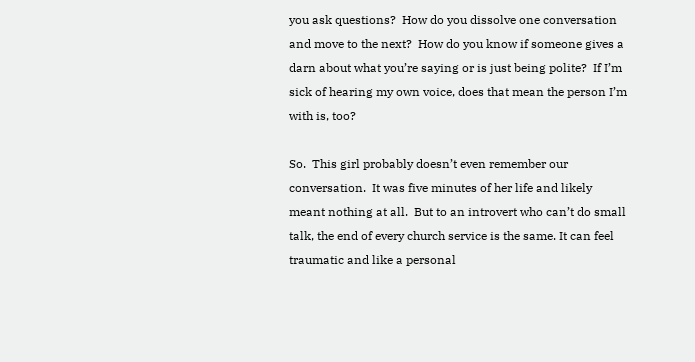you ask questions?  How do you dissolve one conversation and move to the next?  How do you know if someone gives a darn about what you’re saying or is just being polite?  If I’m sick of hearing my own voice, does that mean the person I’m with is, too?

So.  This girl probably doesn’t even remember our conversation.  It was five minutes of her life and likely meant nothing at all.  But to an introvert who can’t do small talk, the end of every church service is the same. It can feel traumatic and like a personal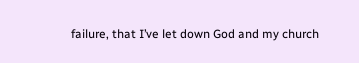failure, that I’ve let down God and my church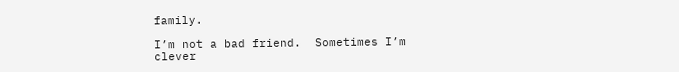family.

I’m not a bad friend.  Sometimes I’m clever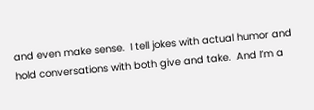and even make sense.  I tell jokes with actual humor and hold conversations with both give and take.  And I’m a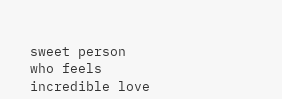sweet person who feels incredible love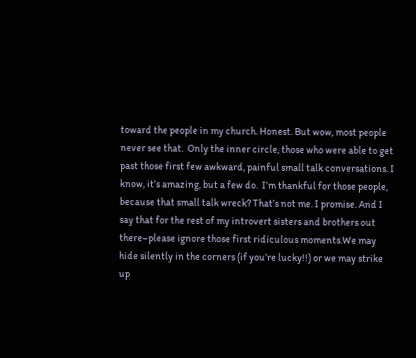toward the people in my church. Honest. But wow, most people never see that.  Only the inner circle, those who were able to get past those first few awkward, painful small talk conversations. I know, it’s amazing, but a few do.  I’m thankful for those people, because that small talk wreck? That’s not me. I promise. And I say that for the rest of my introvert sisters and brothers out there–please ignore those first ridiculous moments.We may hide silently in the corners (if you’re lucky!!) or we may strike up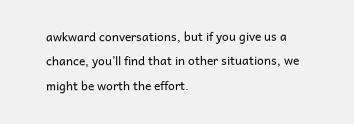awkward conversations, but if you give us a chance, you’ll find that in other situations, we might be worth the effort.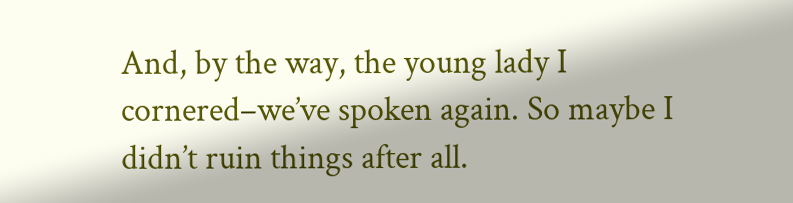And, by the way, the young lady I cornered–we’ve spoken again. So maybe I didn’t ruin things after all.